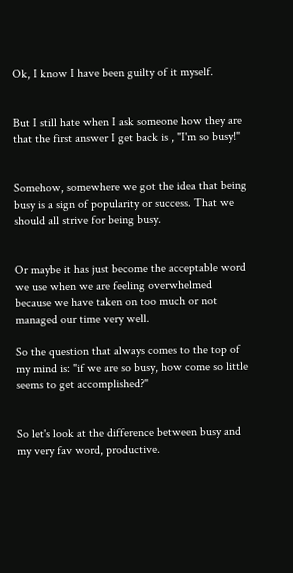Ok, I know I have been guilty of it myself.


But I still hate when I ask someone how they are that the first answer I get back is , "I'm so busy!"


Somehow, somewhere we got the idea that being busy is a sign of popularity or success. That we should all strive for being busy.


Or maybe it has just become the acceptable word we use when we are feeling overwhelmed because we have taken on too much or not managed our time very well.

So the question that always comes to the top of my mind is: "if we are so busy, how come so little seems to get accomplished?"


So let's look at the difference between busy and my very fav word, productive.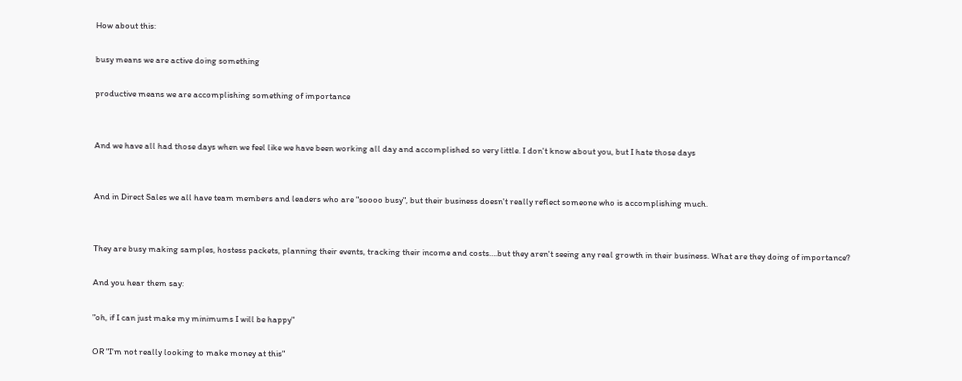How about this:

busy means we are active doing something

productive means we are accomplishing something of importance


And we have all had those days when we feel like we have been working all day and accomplished so very little. I don't know about you, but I hate those days


And in Direct Sales we all have team members and leaders who are "soooo busy", but their business doesn't really reflect someone who is accomplishing much.


They are busy making samples, hostess packets, planning their events, tracking their income and costs….but they aren't seeing any real growth in their business. What are they doing of importance?

And you hear them say:

"oh, if I can just make my minimums I will be happy"

OR "I'm not really looking to make money at this"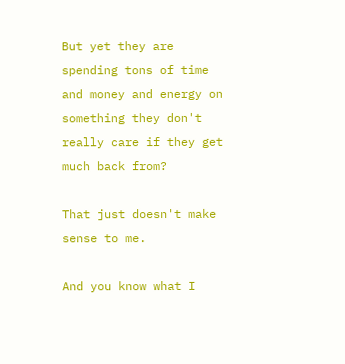But yet they are spending tons of time and money and energy on something they don't really care if they get much back from?

That just doesn't make sense to me.

And you know what I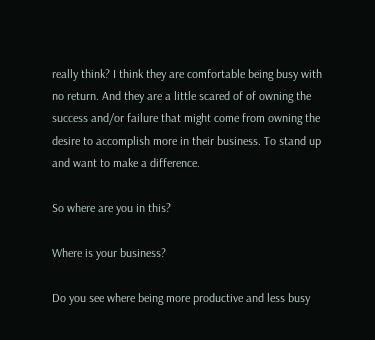really think? I think they are comfortable being busy with no return. And they are a little scared of of owning the success and/or failure that might come from owning the desire to accomplish more in their business. To stand up and want to make a difference.

So where are you in this?

Where is your business?

Do you see where being more productive and less busy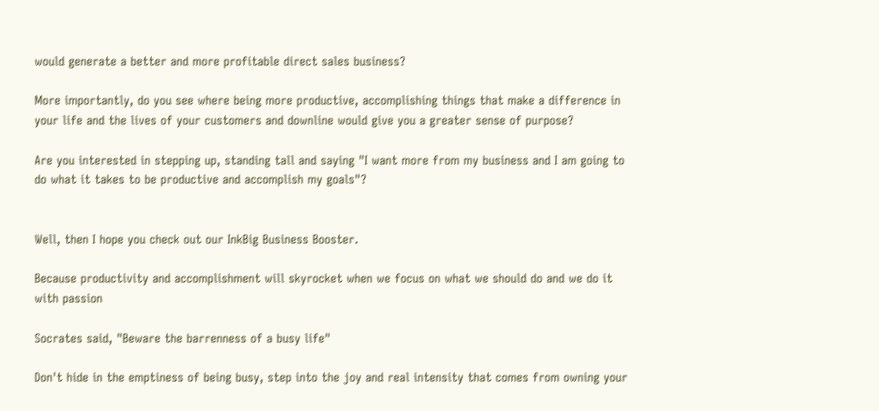would generate a better and more profitable direct sales business?

More importantly, do you see where being more productive, accomplishing things that make a difference in your life and the lives of your customers and downline would give you a greater sense of purpose?

Are you interested in stepping up, standing tall and saying "I want more from my business and I am going to do what it takes to be productive and accomplish my goals"?


Well, then I hope you check out our InkBig Business Booster.

Because productivity and accomplishment will skyrocket when we focus on what we should do and we do it with passion

Socrates said, "Beware the barrenness of a busy life"

Don't hide in the emptiness of being busy, step into the joy and real intensity that comes from owning your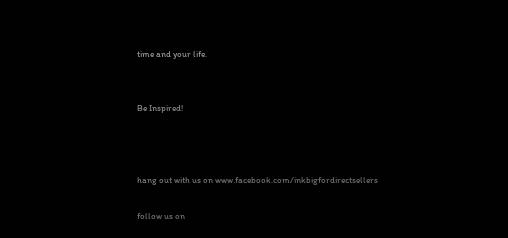time and your life.


Be Inspired!



hang out with us on www.facebook.com/inkbigfordirectsellers

follow us on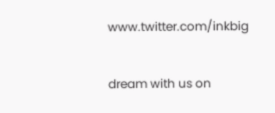www.twitter.com/inkbig

dream with us on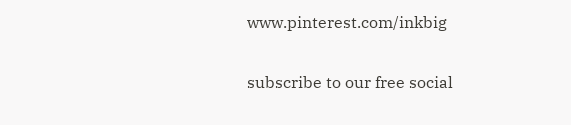www.pinterest.com/inkbig

subscribe to our free social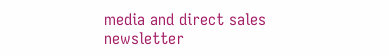media and direct sales newsletter